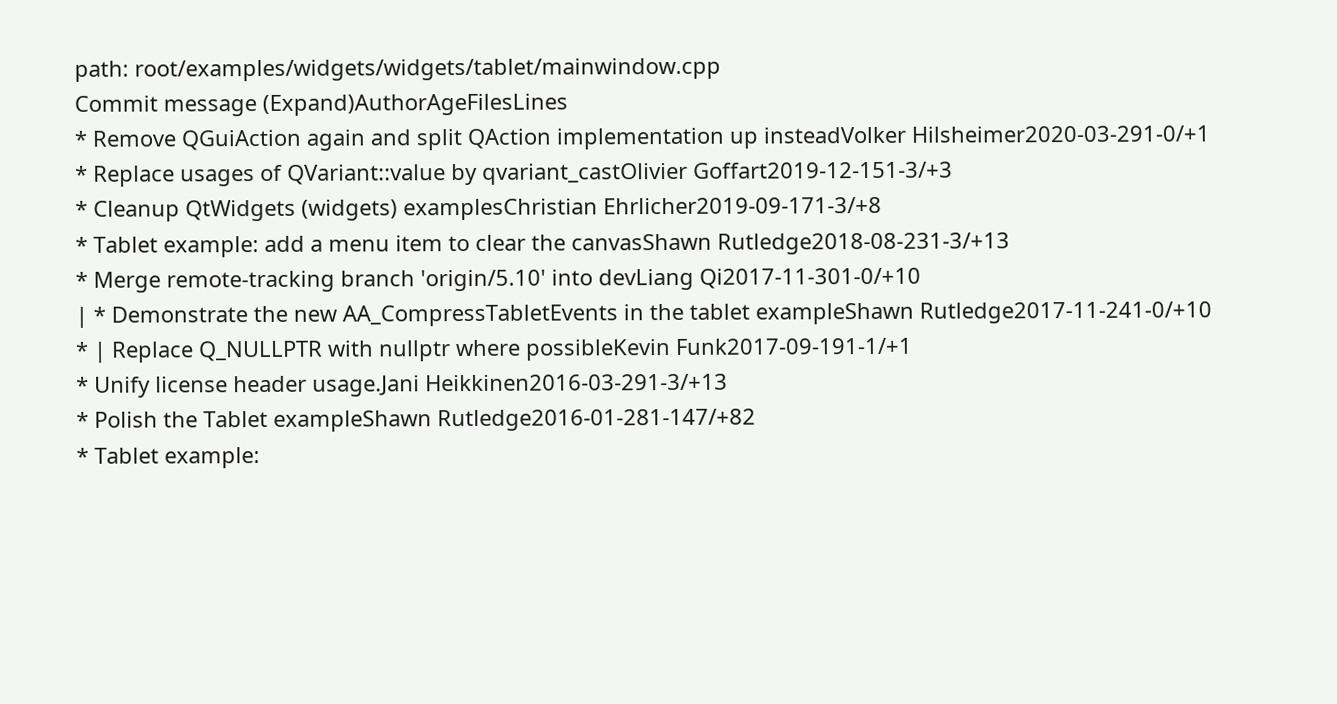path: root/examples/widgets/widgets/tablet/mainwindow.cpp
Commit message (Expand)AuthorAgeFilesLines
* Remove QGuiAction again and split QAction implementation up insteadVolker Hilsheimer2020-03-291-0/+1
* Replace usages of QVariant::value by qvariant_castOlivier Goffart2019-12-151-3/+3
* Cleanup QtWidgets (widgets) examplesChristian Ehrlicher2019-09-171-3/+8
* Tablet example: add a menu item to clear the canvasShawn Rutledge2018-08-231-3/+13
* Merge remote-tracking branch 'origin/5.10' into devLiang Qi2017-11-301-0/+10
| * Demonstrate the new AA_CompressTabletEvents in the tablet exampleShawn Rutledge2017-11-241-0/+10
* | Replace Q_NULLPTR with nullptr where possibleKevin Funk2017-09-191-1/+1
* Unify license header usage.Jani Heikkinen2016-03-291-3/+13
* Polish the Tablet exampleShawn Rutledge2016-01-281-147/+82
* Tablet example: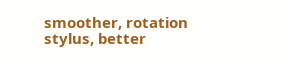smoother, rotation stylus, better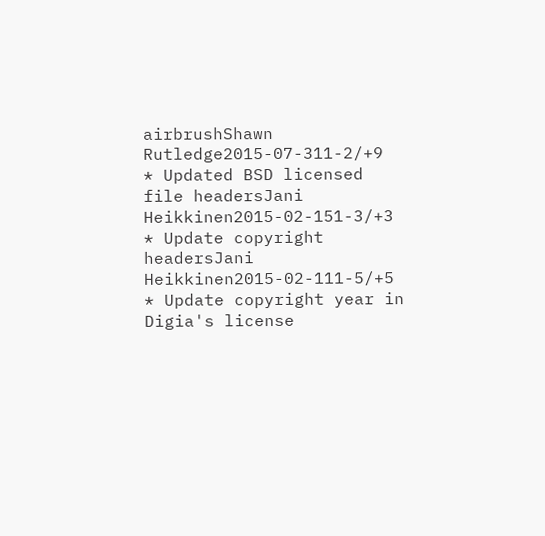airbrushShawn Rutledge2015-07-311-2/+9
* Updated BSD licensed file headersJani Heikkinen2015-02-151-3/+3
* Update copyright headersJani Heikkinen2015-02-111-5/+5
* Update copyright year in Digia's license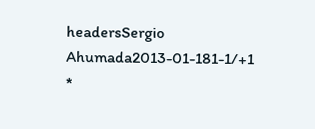headersSergio Ahumada2013-01-181-1/+1
*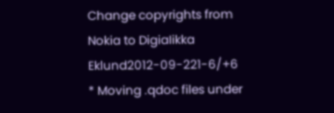Change copyrights from Nokia to DigiaIikka Eklund2012-09-221-6/+6
* Moving .qdoc files under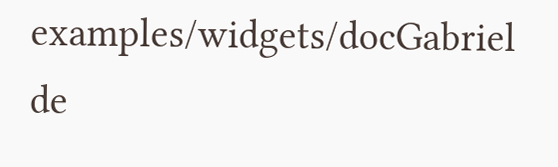examples/widgets/docGabriel de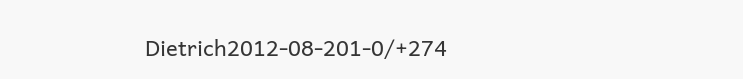Dietrich2012-08-201-0/+274